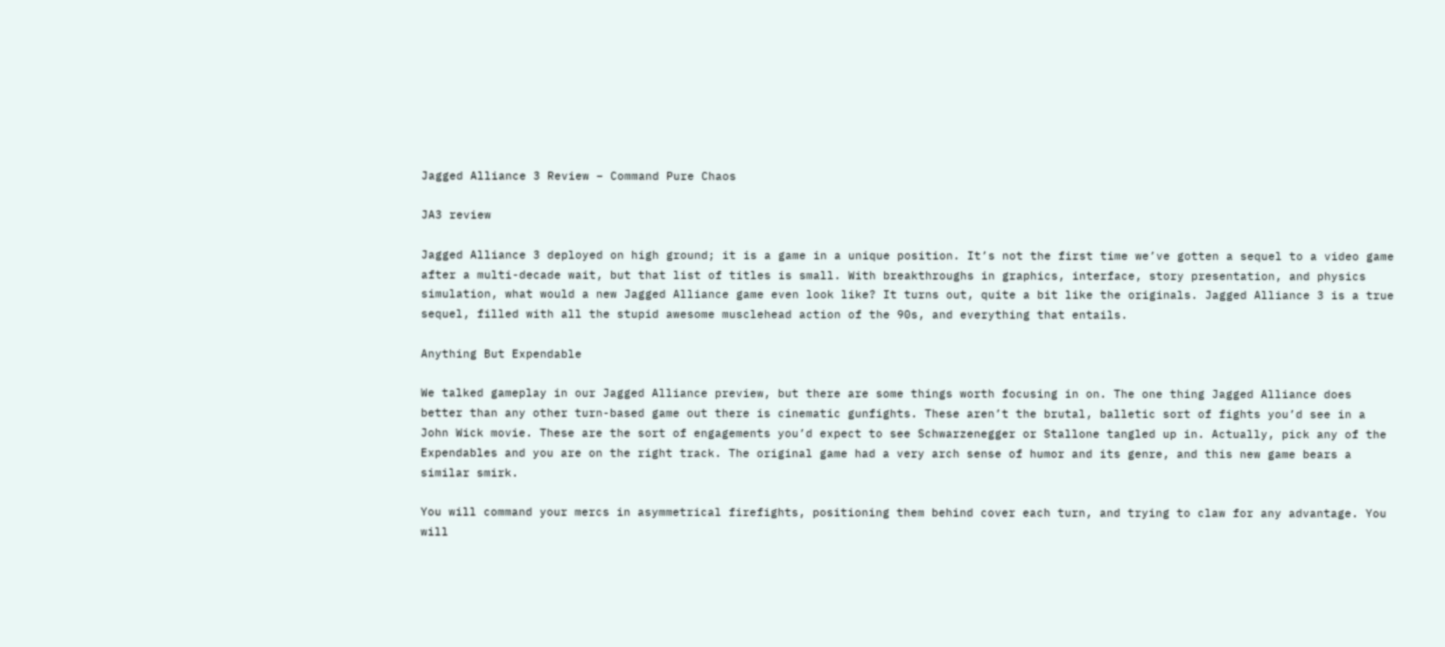Jagged Alliance 3 Review – Command Pure Chaos

JA3 review

Jagged Alliance 3 deployed on high ground; it is a game in a unique position. It’s not the first time we’ve gotten a sequel to a video game after a multi-decade wait, but that list of titles is small. With breakthroughs in graphics, interface, story presentation, and physics simulation, what would a new Jagged Alliance game even look like? It turns out, quite a bit like the originals. Jagged Alliance 3 is a true sequel, filled with all the stupid awesome musclehead action of the 90s, and everything that entails.

Anything But Expendable

We talked gameplay in our Jagged Alliance preview, but there are some things worth focusing in on. The one thing Jagged Alliance does better than any other turn-based game out there is cinematic gunfights. These aren’t the brutal, balletic sort of fights you’d see in a John Wick movie. These are the sort of engagements you’d expect to see Schwarzenegger or Stallone tangled up in. Actually, pick any of the Expendables and you are on the right track. The original game had a very arch sense of humor and its genre, and this new game bears a similar smirk.

You will command your mercs in asymmetrical firefights, positioning them behind cover each turn, and trying to claw for any advantage. You will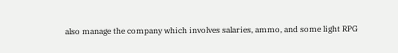also manage the company which involves salaries, ammo, and some light RPG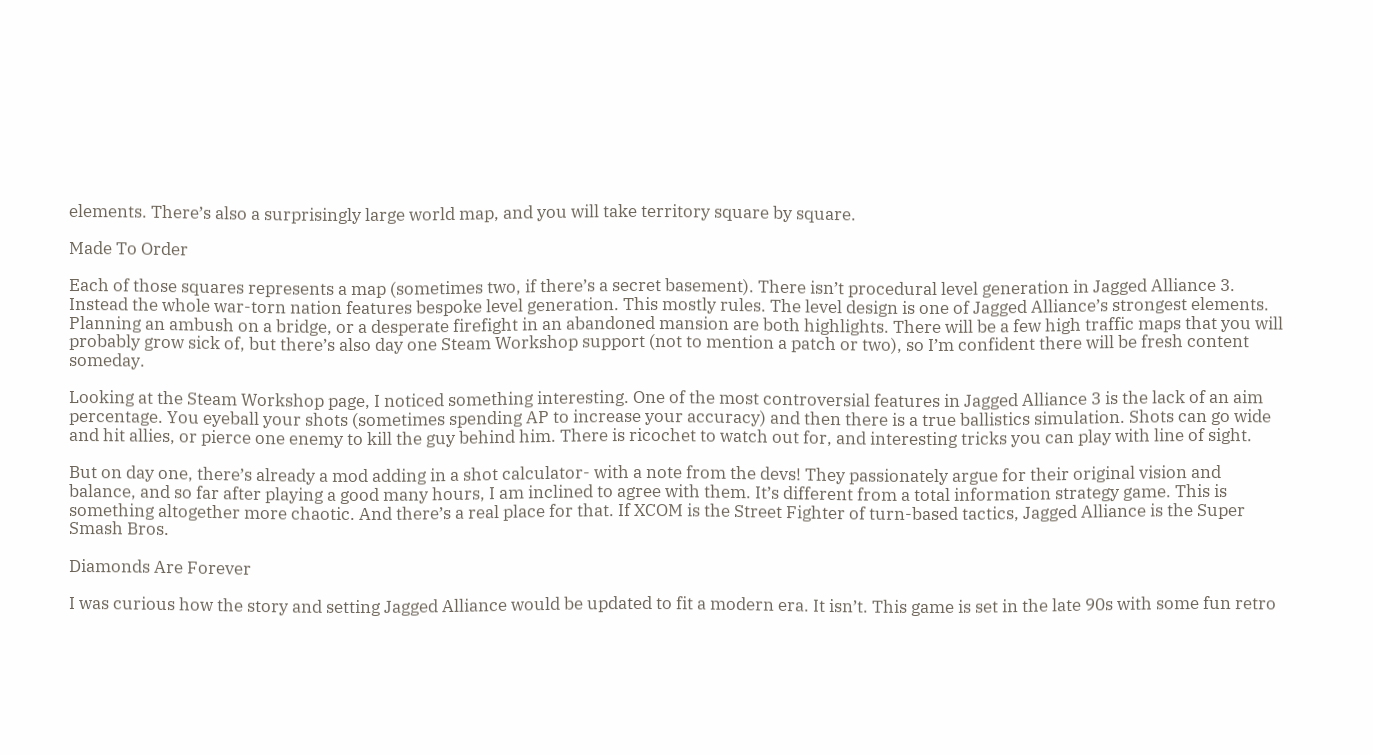elements. There’s also a surprisingly large world map, and you will take territory square by square.

Made To Order

Each of those squares represents a map (sometimes two, if there’s a secret basement). There isn’t procedural level generation in Jagged Alliance 3. Instead the whole war-torn nation features bespoke level generation. This mostly rules. The level design is one of Jagged Alliance’s strongest elements. Planning an ambush on a bridge, or a desperate firefight in an abandoned mansion are both highlights. There will be a few high traffic maps that you will probably grow sick of, but there’s also day one Steam Workshop support (not to mention a patch or two), so I’m confident there will be fresh content someday.

Looking at the Steam Workshop page, I noticed something interesting. One of the most controversial features in Jagged Alliance 3 is the lack of an aim percentage. You eyeball your shots (sometimes spending AP to increase your accuracy) and then there is a true ballistics simulation. Shots can go wide and hit allies, or pierce one enemy to kill the guy behind him. There is ricochet to watch out for, and interesting tricks you can play with line of sight.

But on day one, there’s already a mod adding in a shot calculator- with a note from the devs! They passionately argue for their original vision and balance, and so far after playing a good many hours, I am inclined to agree with them. It’s different from a total information strategy game. This is something altogether more chaotic. And there’s a real place for that. If XCOM is the Street Fighter of turn-based tactics, Jagged Alliance is the Super Smash Bros.

Diamonds Are Forever

I was curious how the story and setting Jagged Alliance would be updated to fit a modern era. It isn’t. This game is set in the late 90s with some fun retro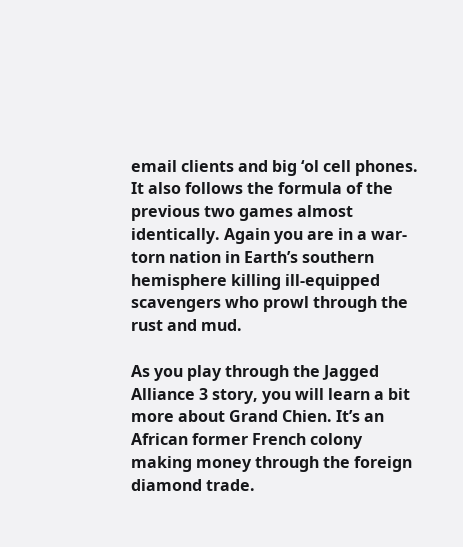email clients and big ‘ol cell phones. It also follows the formula of the previous two games almost identically. Again you are in a war-torn nation in Earth’s southern hemisphere killing ill-equipped scavengers who prowl through the rust and mud.

As you play through the Jagged Alliance 3 story, you will learn a bit more about Grand Chien. It’s an African former French colony making money through the foreign diamond trade.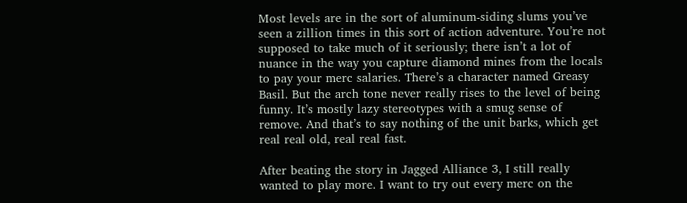Most levels are in the sort of aluminum-siding slums you’ve seen a zillion times in this sort of action adventure. You’re not supposed to take much of it seriously; there isn’t a lot of nuance in the way you capture diamond mines from the locals to pay your merc salaries. There’s a character named Greasy Basil. But the arch tone never really rises to the level of being funny. It’s mostly lazy stereotypes with a smug sense of remove. And that’s to say nothing of the unit barks, which get real real old, real real fast.

After beating the story in Jagged Alliance 3, I still really wanted to play more. I want to try out every merc on the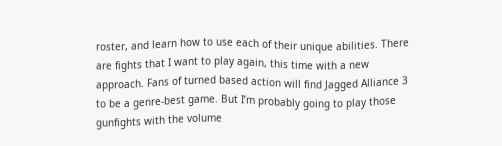roster, and learn how to use each of their unique abilities. There are fights that I want to play again, this time with a new approach. Fans of turned based action will find Jagged Alliance 3 to be a genre-best game. But I’m probably going to play those gunfights with the volume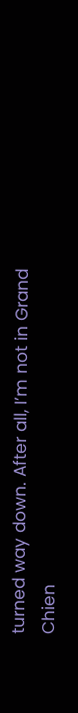turned way down. After all, I’m not in Grand Chien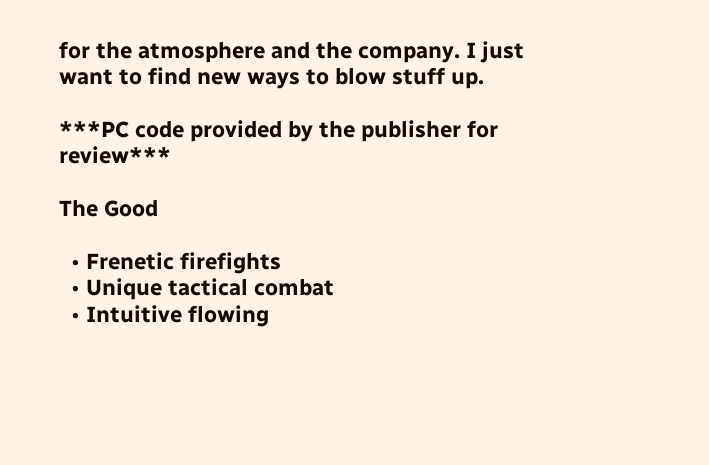for the atmosphere and the company. I just want to find new ways to blow stuff up.

***PC code provided by the publisher for review***

The Good

  • Frenetic firefights
  • Unique tactical combat
  • Intuitive flowing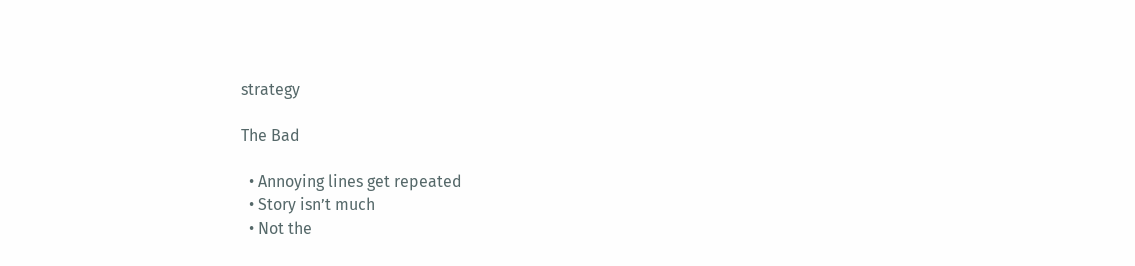strategy

The Bad

  • Annoying lines get repeated
  • Story isn’t much
  • Not the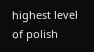highest level of polish